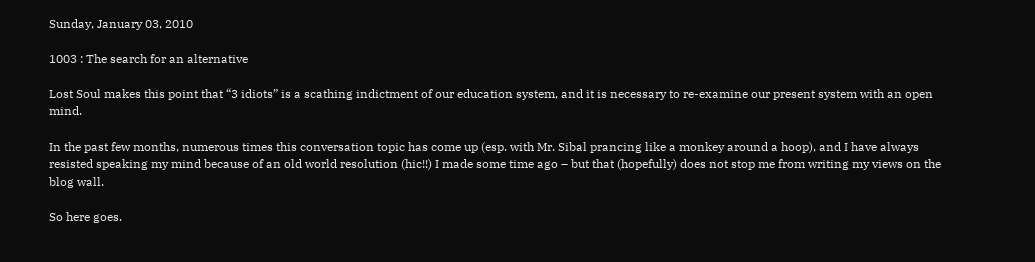Sunday, January 03, 2010

1003 : The search for an alternative

Lost Soul makes this point that “3 idiots” is a scathing indictment of our education system, and it is necessary to re-examine our present system with an open mind.

In the past few months, numerous times this conversation topic has come up (esp. with Mr. Sibal prancing like a monkey around a hoop), and I have always resisted speaking my mind because of an old world resolution (hic!!) I made some time ago – but that (hopefully) does not stop me from writing my views on the blog wall.

So here goes.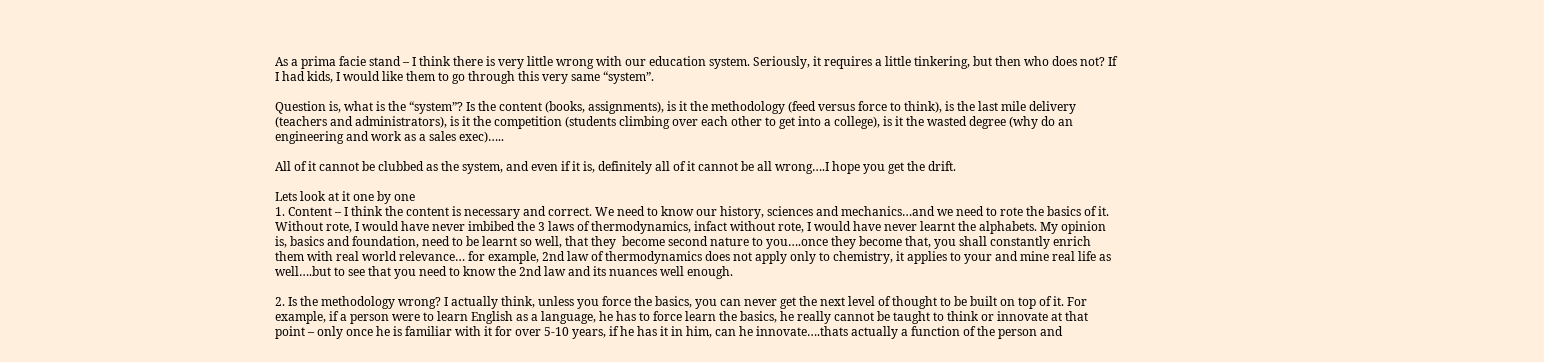As a prima facie stand – I think there is very little wrong with our education system. Seriously, it requires a little tinkering, but then who does not? If I had kids, I would like them to go through this very same “system”.

Question is, what is the “system”? Is the content (books, assignments), is it the methodology (feed versus force to think), is the last mile delivery (teachers and administrators), is it the competition (students climbing over each other to get into a college), is it the wasted degree (why do an engineering and work as a sales exec)…..

All of it cannot be clubbed as the system, and even if it is, definitely all of it cannot be all wrong….I hope you get the drift.

Lets look at it one by one
1. Content – I think the content is necessary and correct. We need to know our history, sciences and mechanics…and we need to rote the basics of it. Without rote, I would have never imbibed the 3 laws of thermodynamics, infact without rote, I would have never learnt the alphabets. My opinion is, basics and foundation, need to be learnt so well, that they  become second nature to you….once they become that, you shall constantly enrich them with real world relevance… for example, 2nd law of thermodynamics does not apply only to chemistry, it applies to your and mine real life as well….but to see that you need to know the 2nd law and its nuances well enough.

2. Is the methodology wrong? I actually think, unless you force the basics, you can never get the next level of thought to be built on top of it. For example, if a person were to learn English as a language, he has to force learn the basics, he really cannot be taught to think or innovate at that point – only once he is familiar with it for over 5-10 years, if he has it in him, can he innovate….thats actually a function of the person and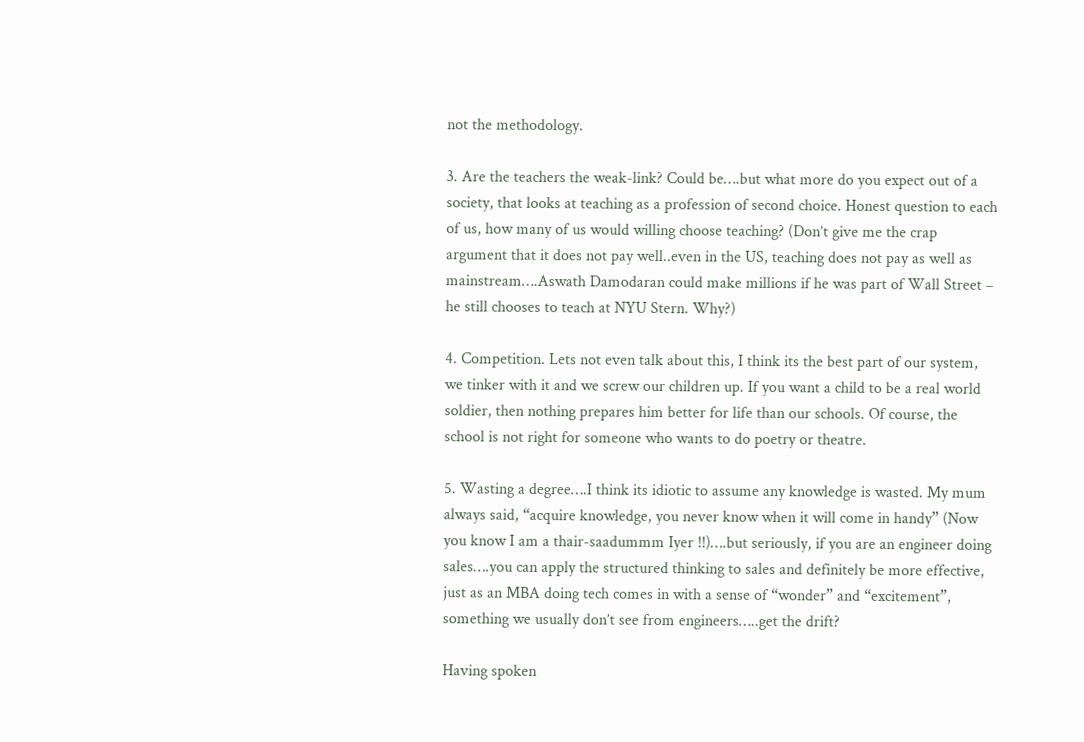not the methodology.

3. Are the teachers the weak-link? Could be….but what more do you expect out of a society, that looks at teaching as a profession of second choice. Honest question to each of us, how many of us would willing choose teaching? (Don’t give me the crap argument that it does not pay well..even in the US, teaching does not pay as well as mainstream….Aswath Damodaran could make millions if he was part of Wall Street – he still chooses to teach at NYU Stern. Why?)

4. Competition. Lets not even talk about this, I think its the best part of our system, we tinker with it and we screw our children up. If you want a child to be a real world soldier, then nothing prepares him better for life than our schools. Of course, the school is not right for someone who wants to do poetry or theatre.

5. Wasting a degree….I think its idiotic to assume any knowledge is wasted. My mum always said, “acquire knowledge, you never know when it will come in handy” (Now you know I am a thair-saadummm Iyer !!)….but seriously, if you are an engineer doing sales….you can apply the structured thinking to sales and definitely be more effective, just as an MBA doing tech comes in with a sense of “wonder” and “excitement”, something we usually don’t see from engineers…..get the drift?

Having spoken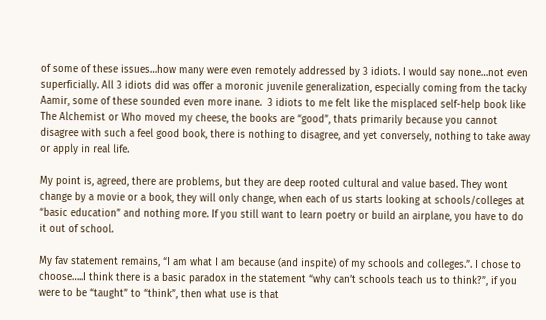of some of these issues…how many were even remotely addressed by 3 idiots. I would say none…not even superficially. All 3 idiots did was offer a moronic juvenile generalization, especially coming from the tacky Aamir, some of these sounded even more inane.  3 idiots to me felt like the misplaced self-help book like The Alchemist or Who moved my cheese, the books are “good”, thats primarily because you cannot disagree with such a feel good book, there is nothing to disagree, and yet conversely, nothing to take away or apply in real life.

My point is, agreed, there are problems, but they are deep rooted cultural and value based. They wont change by a movie or a book, they will only change, when each of us starts looking at schools/colleges at “basic education” and nothing more. If you still want to learn poetry or build an airplane, you have to do it out of school.

My fav statement remains, “I am what I am because (and inspite) of my schools and colleges.”. I chose to choose…..I think there is a basic paradox in the statement “why can’t schools teach us to think?”, if you were to be “taught” to “think”, then what use is that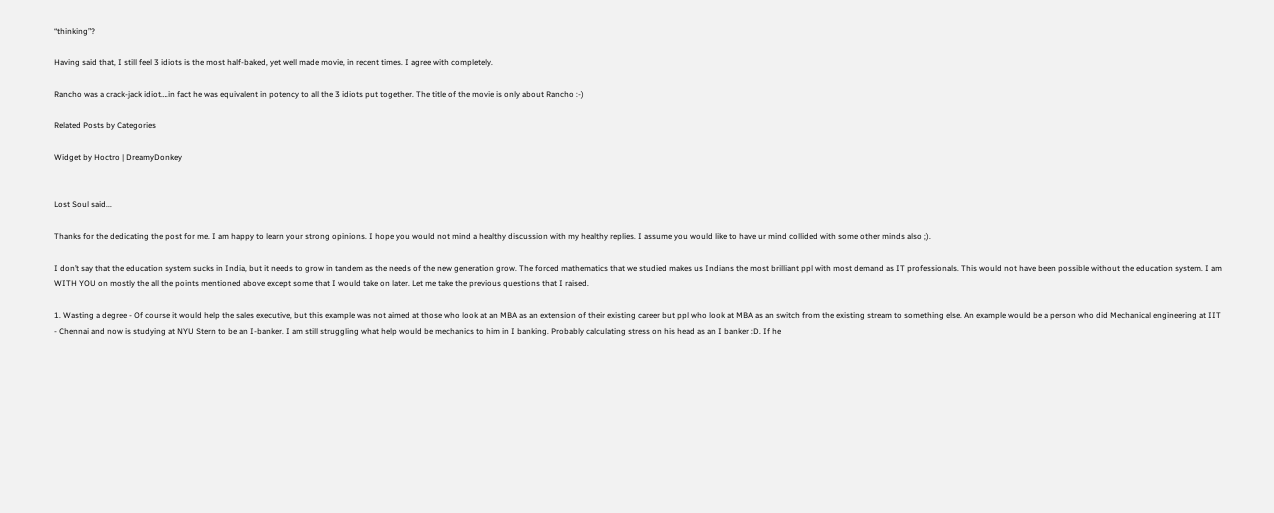“thinking”?

Having said that, I still feel 3 idiots is the most half-baked, yet well made movie, in recent times. I agree with completely.

Rancho was a crack-jack idiot….in fact he was equivalent in potency to all the 3 idiots put together. The title of the movie is only about Rancho :-)

Related Posts by Categories

Widget by Hoctro | DreamyDonkey


Lost Soul said...

Thanks for the dedicating the post for me. I am happy to learn your strong opinions. I hope you would not mind a healthy discussion with my healthy replies. I assume you would like to have ur mind collided with some other minds also ;).

I don’t say that the education system sucks in India, but it needs to grow in tandem as the needs of the new generation grow. The forced mathematics that we studied makes us Indians the most brilliant ppl with most demand as IT professionals. This would not have been possible without the education system. I am WITH YOU on mostly the all the points mentioned above except some that I would take on later. Let me take the previous questions that I raised.

1. Wasting a degree - Of course it would help the sales executive, but this example was not aimed at those who look at an MBA as an extension of their existing career but ppl who look at MBA as an switch from the existing stream to something else. An example would be a person who did Mechanical engineering at IIT - Chennai and now is studying at NYU Stern to be an I-banker. I am still struggling what help would be mechanics to him in I banking. Probably calculating stress on his head as an I banker :D. If he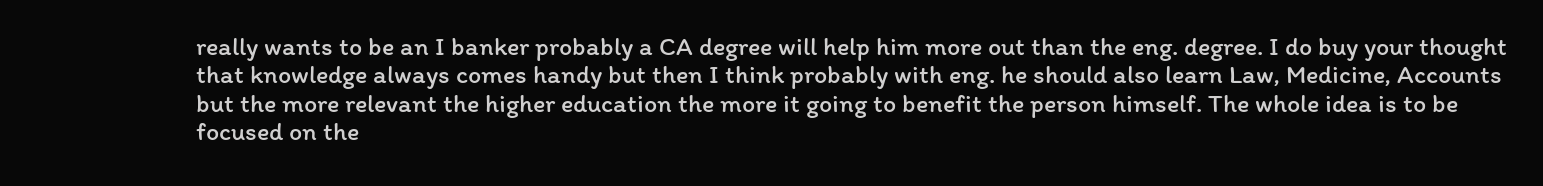really wants to be an I banker probably a CA degree will help him more out than the eng. degree. I do buy your thought that knowledge always comes handy but then I think probably with eng. he should also learn Law, Medicine, Accounts but the more relevant the higher education the more it going to benefit the person himself. The whole idea is to be focused on the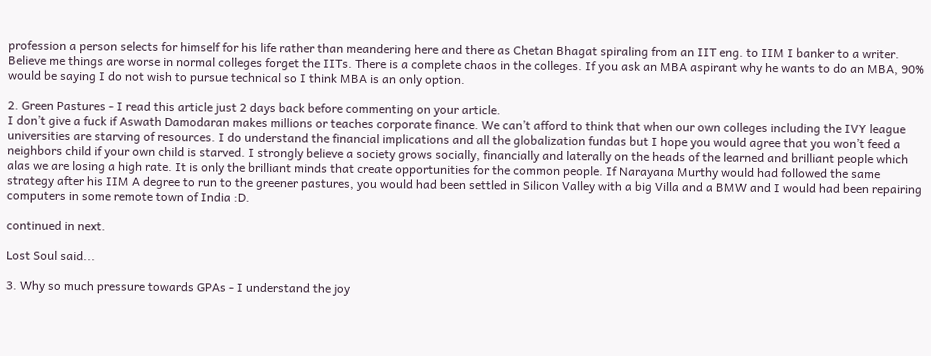profession a person selects for himself for his life rather than meandering here and there as Chetan Bhagat spiraling from an IIT eng. to IIM I banker to a writer. Believe me things are worse in normal colleges forget the IITs. There is a complete chaos in the colleges. If you ask an MBA aspirant why he wants to do an MBA, 90% would be saying I do not wish to pursue technical so I think MBA is an only option.

2. Green Pastures - I read this article just 2 days back before commenting on your article.
I don’t give a fuck if Aswath Damodaran makes millions or teaches corporate finance. We can’t afford to think that when our own colleges including the IVY league universities are starving of resources. I do understand the financial implications and all the globalization fundas but I hope you would agree that you won’t feed a neighbors child if your own child is starved. I strongly believe a society grows socially, financially and laterally on the heads of the learned and brilliant people which alas we are losing a high rate. It is only the brilliant minds that create opportunities for the common people. If Narayana Murthy would had followed the same strategy after his IIM A degree to run to the greener pastures, you would had been settled in Silicon Valley with a big Villa and a BMW and I would had been repairing computers in some remote town of India :D.

continued in next.

Lost Soul said...

3. Why so much pressure towards GPAs - I understand the joy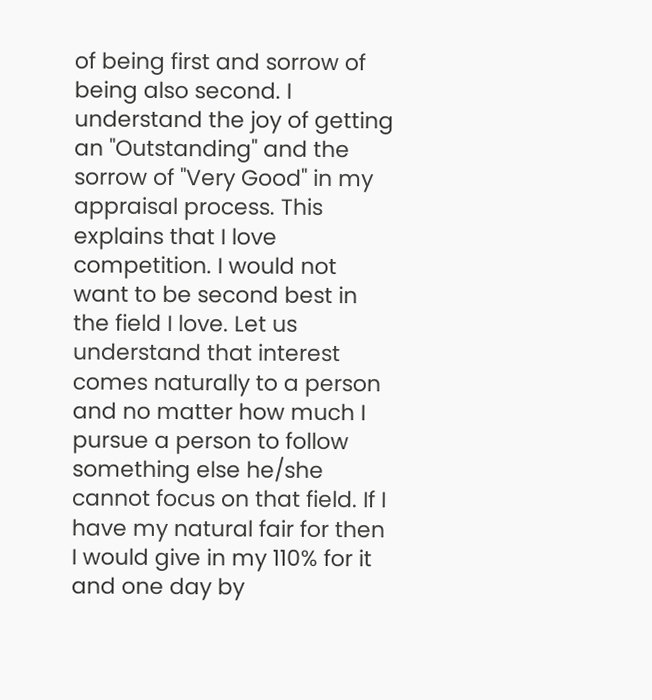of being first and sorrow of being also second. I understand the joy of getting an "Outstanding" and the sorrow of "Very Good" in my appraisal process. This explains that I love competition. I would not want to be second best in the field I love. Let us understand that interest comes naturally to a person and no matter how much I pursue a person to follow something else he/she cannot focus on that field. If I have my natural fair for then I would give in my 110% for it and one day by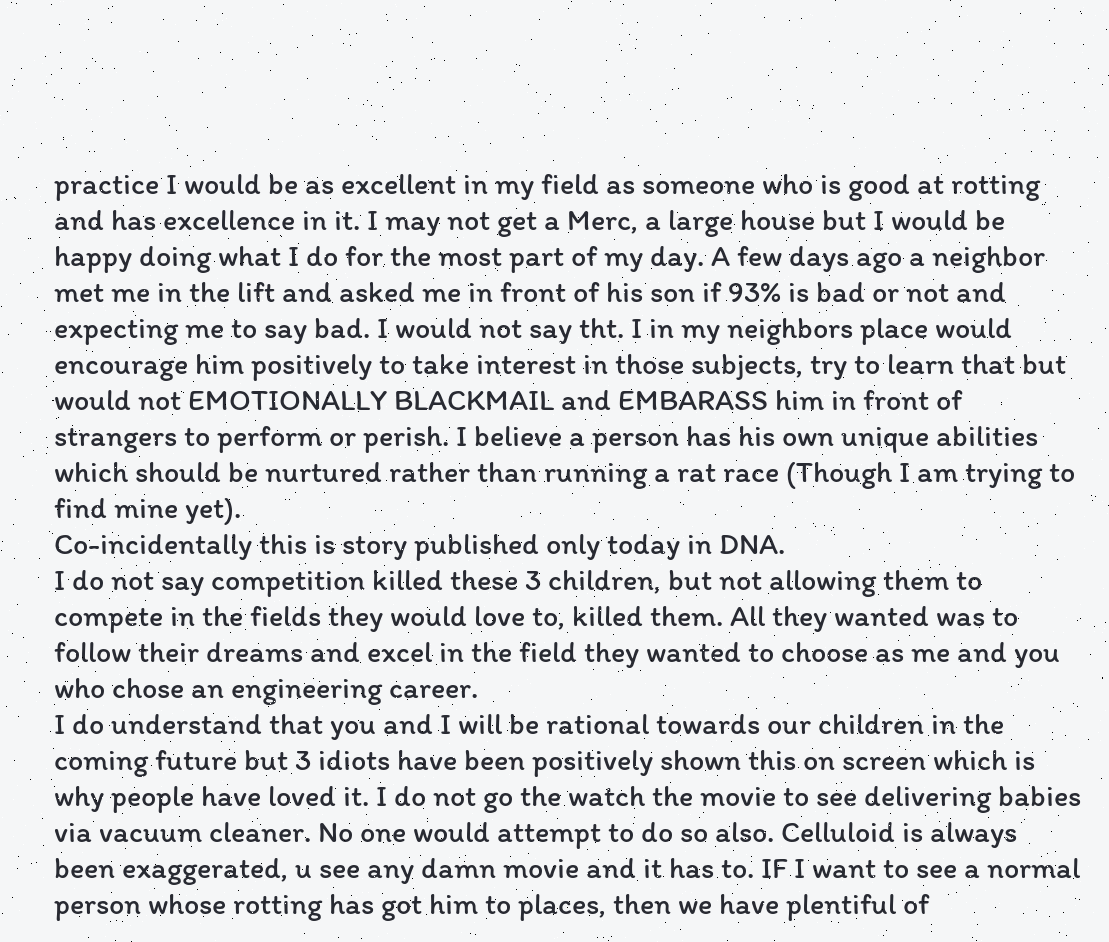practice I would be as excellent in my field as someone who is good at rotting and has excellence in it. I may not get a Merc, a large house but I would be happy doing what I do for the most part of my day. A few days ago a neighbor met me in the lift and asked me in front of his son if 93% is bad or not and expecting me to say bad. I would not say tht. I in my neighbors place would encourage him positively to take interest in those subjects, try to learn that but would not EMOTIONALLY BLACKMAIL and EMBARASS him in front of strangers to perform or perish. I believe a person has his own unique abilities which should be nurtured rather than running a rat race (Though I am trying to find mine yet).
Co-incidentally this is story published only today in DNA.
I do not say competition killed these 3 children, but not allowing them to compete in the fields they would love to, killed them. All they wanted was to follow their dreams and excel in the field they wanted to choose as me and you who chose an engineering career.
I do understand that you and I will be rational towards our children in the coming future but 3 idiots have been positively shown this on screen which is why people have loved it. I do not go the watch the movie to see delivering babies via vacuum cleaner. No one would attempt to do so also. Celluloid is always been exaggerated, u see any damn movie and it has to. IF I want to see a normal person whose rotting has got him to places, then we have plentiful of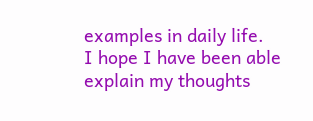examples in daily life.
I hope I have been able explain my thoughts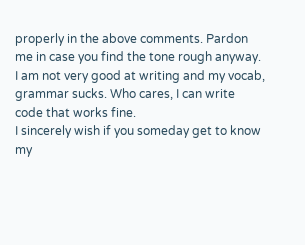properly in the above comments. Pardon me in case you find the tone rough anyway. I am not very good at writing and my vocab, grammar sucks. Who cares, I can write code that works fine.
I sincerely wish if you someday get to know my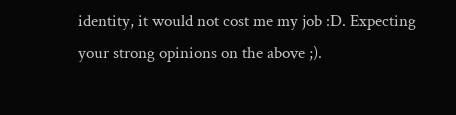identity, it would not cost me my job :D. Expecting your strong opinions on the above ;).